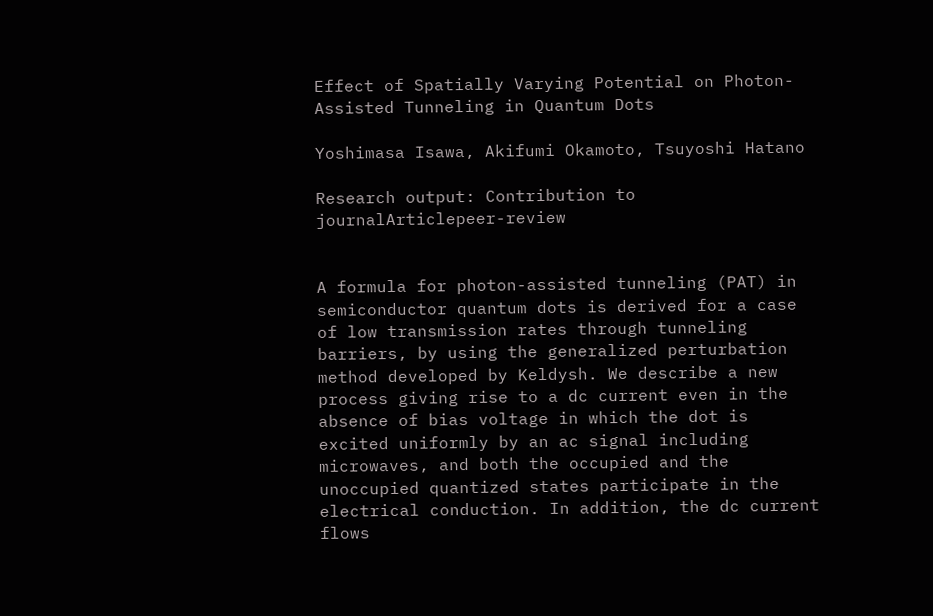Effect of Spatially Varying Potential on Photon-Assisted Tunneling in Quantum Dots

Yoshimasa Isawa, Akifumi Okamoto, Tsuyoshi Hatano

Research output: Contribution to journalArticlepeer-review


A formula for photon-assisted tunneling (PAT) in semiconductor quantum dots is derived for a case of low transmission rates through tunneling barriers, by using the generalized perturbation method developed by Keldysh. We describe a new process giving rise to a dc current even in the absence of bias voltage in which the dot is excited uniformly by an ac signal including microwaves, and both the occupied and the unoccupied quantized states participate in the electrical conduction. In addition, the dc current flows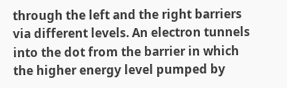through the left and the right barriers via different levels. An electron tunnels into the dot from the barrier in which the higher energy level pumped by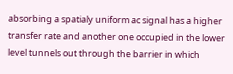absorbing a spatialy uniform ac signal has a higher transfer rate and another one occupied in the lower level tunnels out through the barrier in which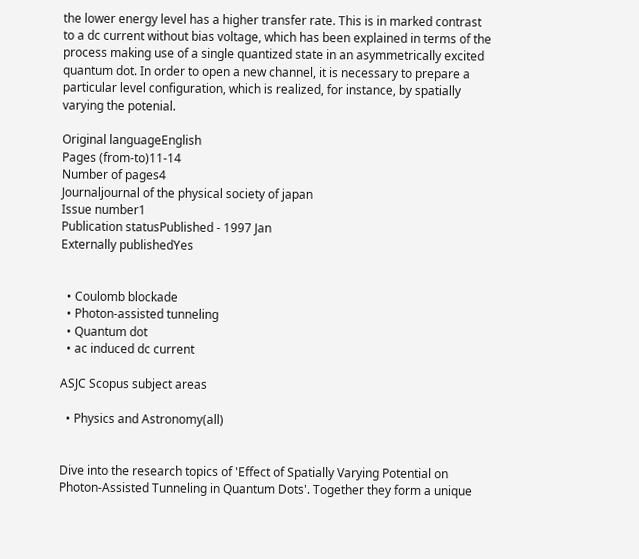the lower energy level has a higher transfer rate. This is in marked contrast to a dc current without bias voltage, which has been explained in terms of the process making use of a single quantized state in an asymmetrically excited quantum dot. In order to open a new channel, it is necessary to prepare a particular level configuration, which is realized, for instance, by spatially varying the potenial.

Original languageEnglish
Pages (from-to)11-14
Number of pages4
Journaljournal of the physical society of japan
Issue number1
Publication statusPublished - 1997 Jan
Externally publishedYes


  • Coulomb blockade
  • Photon-assisted tunneling
  • Quantum dot
  • ac induced dc current

ASJC Scopus subject areas

  • Physics and Astronomy(all)


Dive into the research topics of 'Effect of Spatially Varying Potential on Photon-Assisted Tunneling in Quantum Dots'. Together they form a unique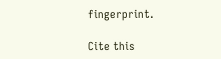fingerprint.

Cite this